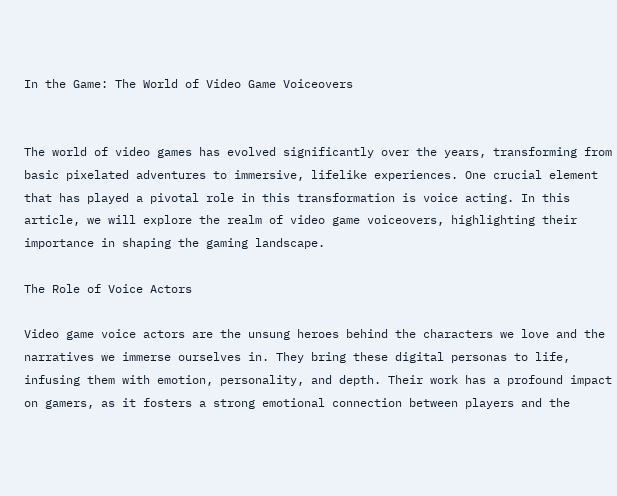In the Game: The World of Video Game Voiceovers


The world of video games has evolved significantly over the years, transforming from basic pixelated adventures to immersive, lifelike experiences. One crucial element that has played a pivotal role in this transformation is voice acting. In this article, we will explore the realm of video game voiceovers, highlighting their importance in shaping the gaming landscape.

The Role of Voice Actors

Video game voice actors are the unsung heroes behind the characters we love and the narratives we immerse ourselves in. They bring these digital personas to life, infusing them with emotion, personality, and depth. Their work has a profound impact on gamers, as it fosters a strong emotional connection between players and the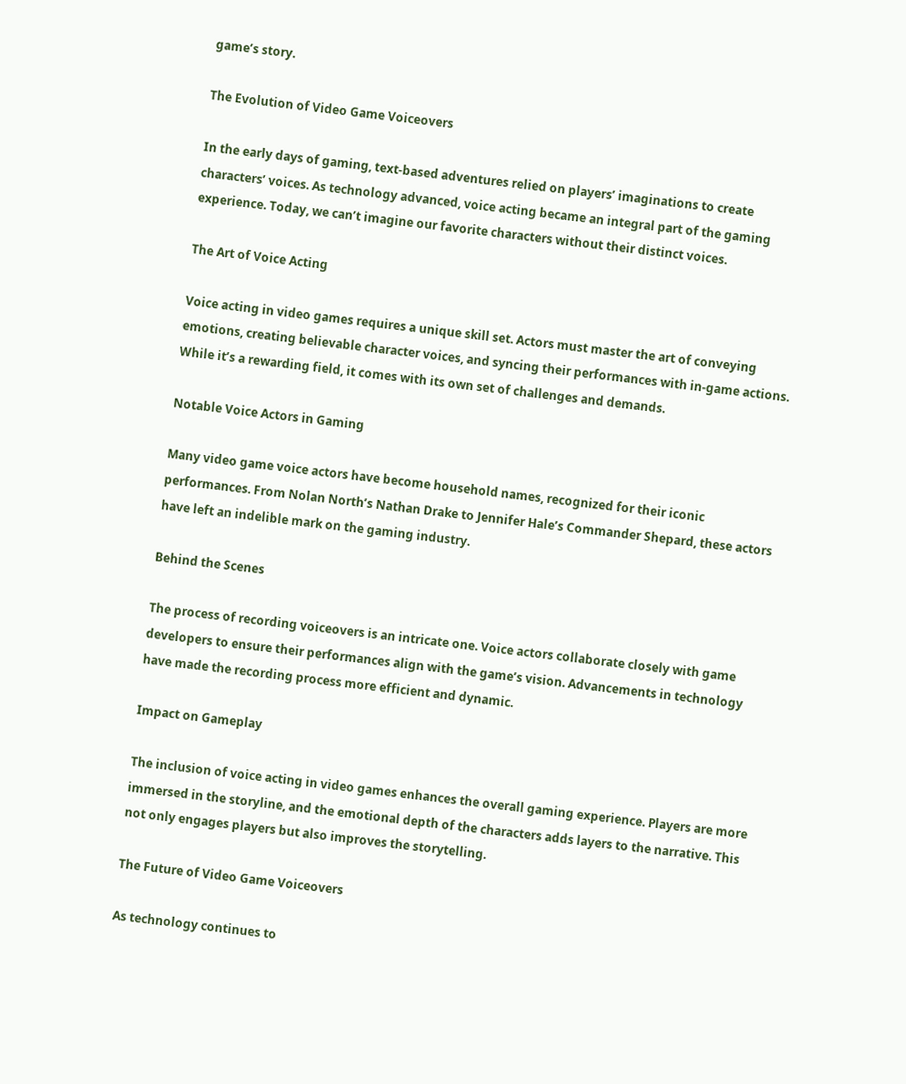game’s story.

The Evolution of Video Game Voiceovers

In the early days of gaming, text-based adventures relied on players’ imaginations to create characters’ voices. As technology advanced, voice acting became an integral part of the gaming experience. Today, we can’t imagine our favorite characters without their distinct voices.

The Art of Voice Acting

Voice acting in video games requires a unique skill set. Actors must master the art of conveying emotions, creating believable character voices, and syncing their performances with in-game actions. While it’s a rewarding field, it comes with its own set of challenges and demands.

Notable Voice Actors in Gaming

Many video game voice actors have become household names, recognized for their iconic performances. From Nolan North’s Nathan Drake to Jennifer Hale’s Commander Shepard, these actors have left an indelible mark on the gaming industry.

Behind the Scenes

The process of recording voiceovers is an intricate one. Voice actors collaborate closely with game developers to ensure their performances align with the game’s vision. Advancements in technology have made the recording process more efficient and dynamic.

Impact on Gameplay

The inclusion of voice acting in video games enhances the overall gaming experience. Players are more immersed in the storyline, and the emotional depth of the characters adds layers to the narrative. This not only engages players but also improves the storytelling.

The Future of Video Game Voiceovers

As technology continues to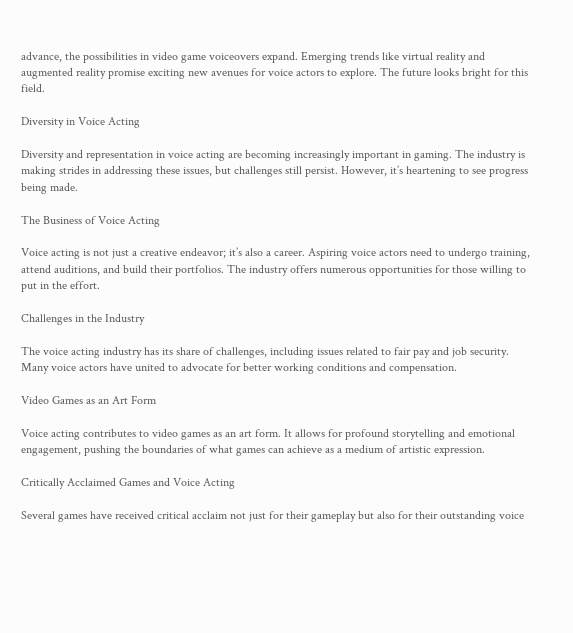advance, the possibilities in video game voiceovers expand. Emerging trends like virtual reality and augmented reality promise exciting new avenues for voice actors to explore. The future looks bright for this field.

Diversity in Voice Acting

Diversity and representation in voice acting are becoming increasingly important in gaming. The industry is making strides in addressing these issues, but challenges still persist. However, it’s heartening to see progress being made.

The Business of Voice Acting

Voice acting is not just a creative endeavor; it’s also a career. Aspiring voice actors need to undergo training, attend auditions, and build their portfolios. The industry offers numerous opportunities for those willing to put in the effort.

Challenges in the Industry

The voice acting industry has its share of challenges, including issues related to fair pay and job security. Many voice actors have united to advocate for better working conditions and compensation.

Video Games as an Art Form

Voice acting contributes to video games as an art form. It allows for profound storytelling and emotional engagement, pushing the boundaries of what games can achieve as a medium of artistic expression.

Critically Acclaimed Games and Voice Acting

Several games have received critical acclaim not just for their gameplay but also for their outstanding voice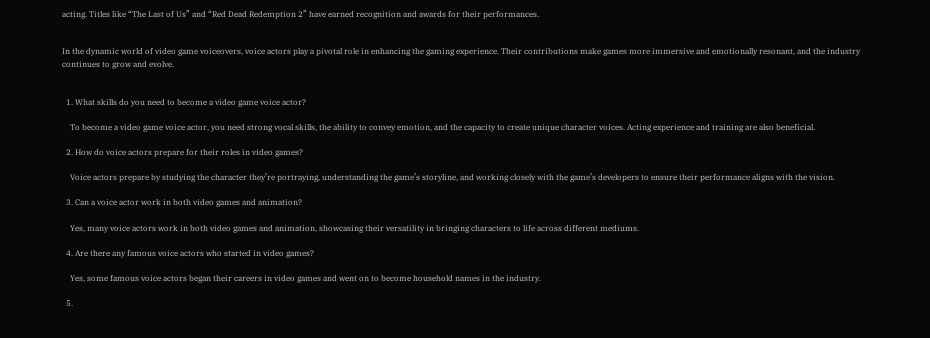acting. Titles like “The Last of Us” and “Red Dead Redemption 2” have earned recognition and awards for their performances.


In the dynamic world of video game voiceovers, voice actors play a pivotal role in enhancing the gaming experience. Their contributions make games more immersive and emotionally resonant, and the industry continues to grow and evolve.


  1. What skills do you need to become a video game voice actor?

    To become a video game voice actor, you need strong vocal skills, the ability to convey emotion, and the capacity to create unique character voices. Acting experience and training are also beneficial.

  2. How do voice actors prepare for their roles in video games?

    Voice actors prepare by studying the character they’re portraying, understanding the game’s storyline, and working closely with the game’s developers to ensure their performance aligns with the vision.

  3. Can a voice actor work in both video games and animation?

    Yes, many voice actors work in both video games and animation, showcasing their versatility in bringing characters to life across different mediums.

  4. Are there any famous voice actors who started in video games?

    Yes, some famous voice actors began their careers in video games and went on to become household names in the industry.

  5.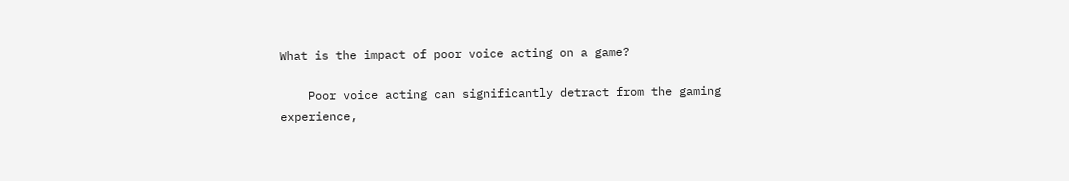What is the impact of poor voice acting on a game?

    Poor voice acting can significantly detract from the gaming experience,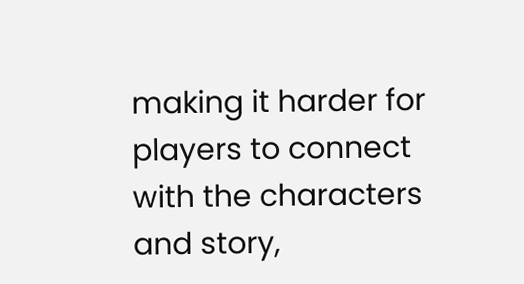making it harder for players to connect with the characters and story,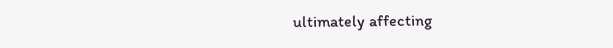ultimately affecting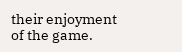their enjoyment of the game.